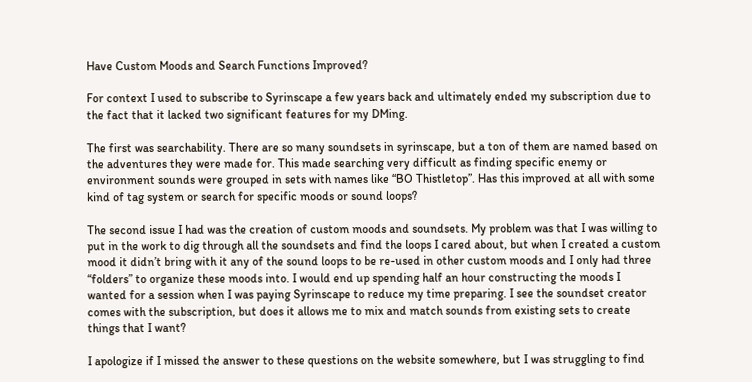Have Custom Moods and Search Functions Improved?

For context I used to subscribe to Syrinscape a few years back and ultimately ended my subscription due to the fact that it lacked two significant features for my DMing.

The first was searchability. There are so many soundsets in syrinscape, but a ton of them are named based on the adventures they were made for. This made searching very difficult as finding specific enemy or environment sounds were grouped in sets with names like “BO Thistletop”. Has this improved at all with some kind of tag system or search for specific moods or sound loops?

The second issue I had was the creation of custom moods and soundsets. My problem was that I was willing to put in the work to dig through all the soundsets and find the loops I cared about, but when I created a custom mood it didn’t bring with it any of the sound loops to be re-used in other custom moods and I only had three “folders” to organize these moods into. I would end up spending half an hour constructing the moods I wanted for a session when I was paying Syrinscape to reduce my time preparing. I see the soundset creator comes with the subscription, but does it allows me to mix and match sounds from existing sets to create things that I want?

I apologize if I missed the answer to these questions on the website somewhere, but I was struggling to find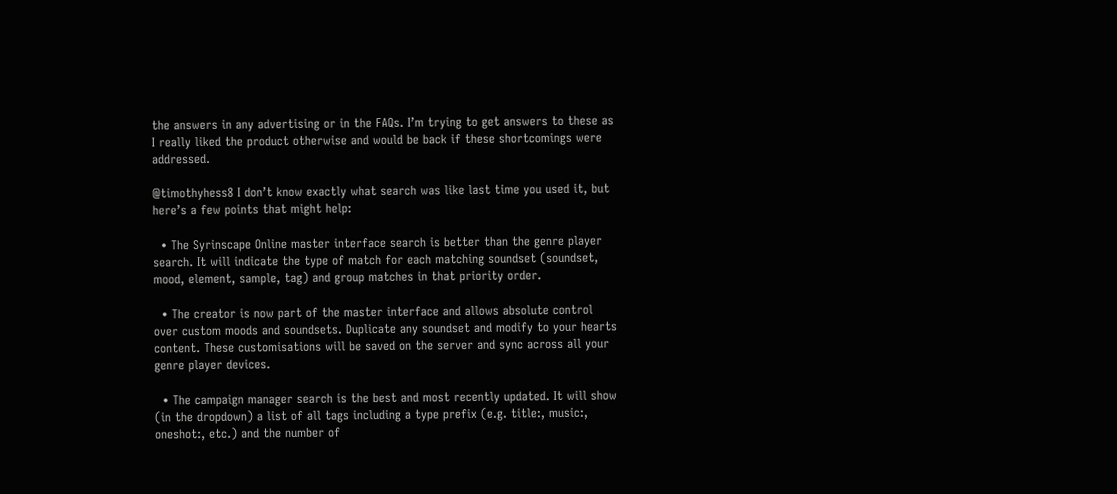the answers in any advertising or in the FAQs. I’m trying to get answers to these as I really liked the product otherwise and would be back if these shortcomings were addressed.

@timothyhess8 I don’t know exactly what search was like last time you used it, but here’s a few points that might help:

  • The Syrinscape Online master interface search is better than the genre player search. It will indicate the type of match for each matching soundset (soundset, mood, element, sample, tag) and group matches in that priority order.

  • The creator is now part of the master interface and allows absolute control over custom moods and soundsets. Duplicate any soundset and modify to your hearts content. These customisations will be saved on the server and sync across all your genre player devices.

  • The campaign manager search is the best and most recently updated. It will show (in the dropdown) a list of all tags including a type prefix (e.g. title:, music:, oneshot:, etc.) and the number of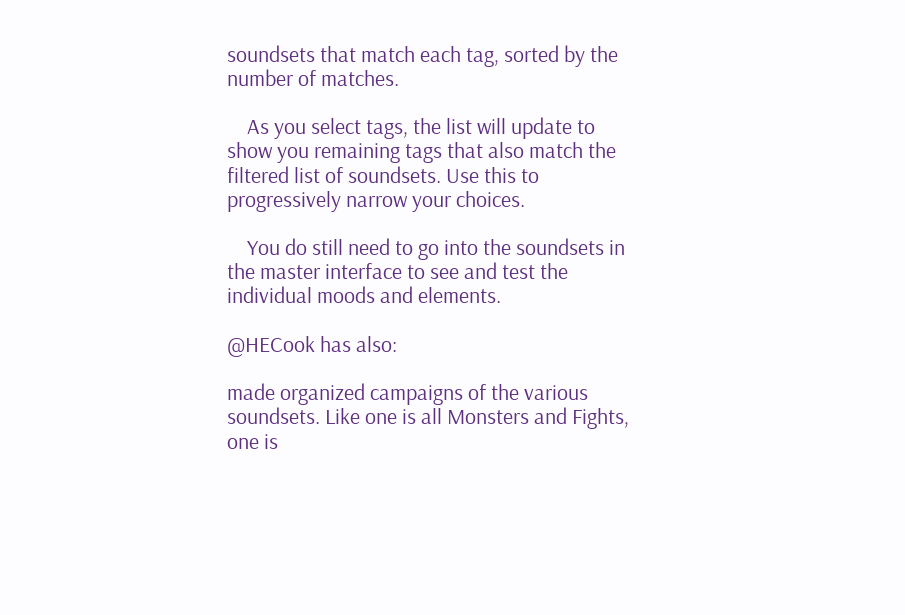soundsets that match each tag, sorted by the number of matches.

    As you select tags, the list will update to show you remaining tags that also match the filtered list of soundsets. Use this to progressively narrow your choices.

    You do still need to go into the soundsets in the master interface to see and test the individual moods and elements.

@HECook has also:

made organized campaigns of the various soundsets. Like one is all Monsters and Fights, one is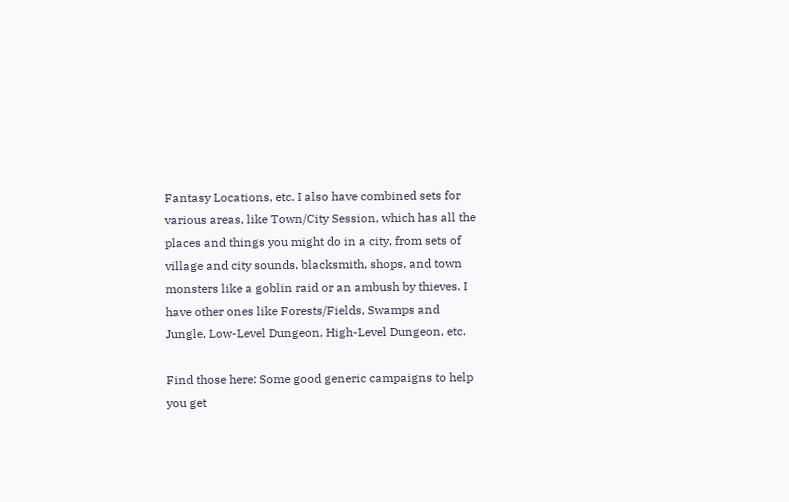Fantasy Locations, etc. I also have combined sets for various areas, like Town/City Session, which has all the places and things you might do in a city, from sets of village and city sounds, blacksmith, shops, and town monsters like a goblin raid or an ambush by thieves. I have other ones like Forests/Fields, Swamps and Jungle, Low-Level Dungeon, High-Level Dungeon, etc.

Find those here: Some good generic campaigns to help you get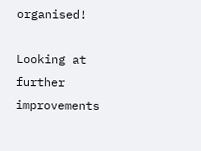organised!

Looking at further improvements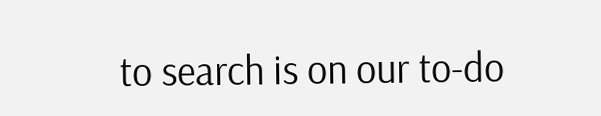to search is on our to-do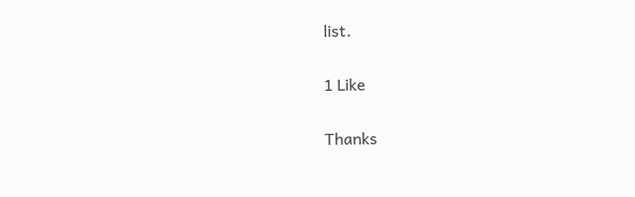list.

1 Like

Thanks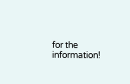for the information!